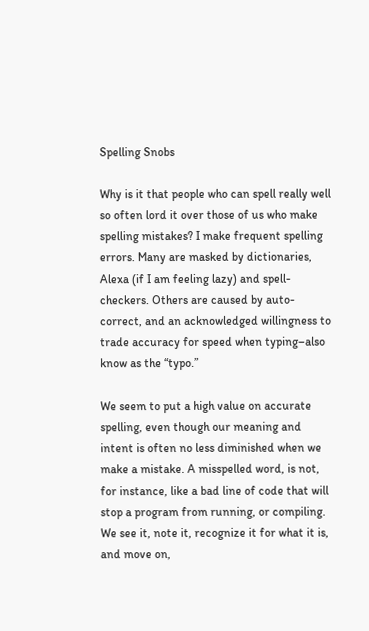Spelling Snobs

Why is it that people who can spell really well so often lord it over those of us who make spelling mistakes? I make frequent spelling errors. Many are masked by dictionaries, Alexa (if I am feeling lazy) and spell-checkers. Others are caused by auto-correct, and an acknowledged willingness to trade accuracy for speed when typing–also know as the “typo.”

We seem to put a high value on accurate spelling, even though our meaning and intent is often no less diminished when we make a mistake. A misspelled word, is not, for instance, like a bad line of code that will stop a program from running, or compiling. We see it, note it, recognize it for what it is, and move on,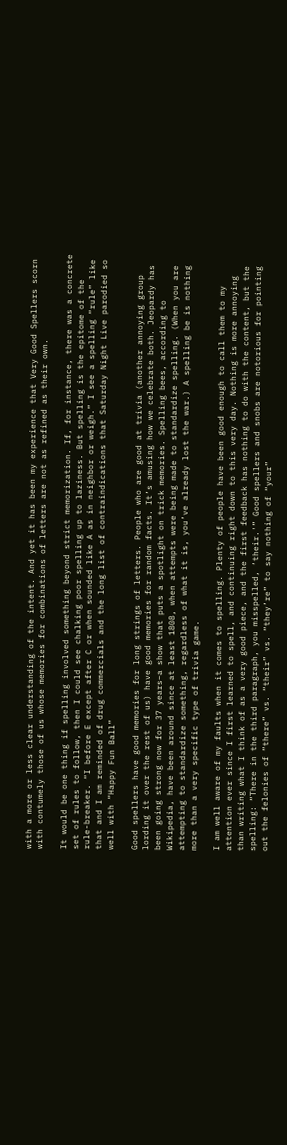with a more or less clear understanding of the intent. And yet it has been my experience that Very Good Spellers scorn with contumely those of us whose memories for combinations of letters are not as refined as their own.

It would be one thing if spelling involved something beyond strict memorization. If, for instance, there was a concrete set of rules to follow, then I could see chalking poor spelling up to laziness. But spelling is the epitome of the rule-breaker. “I before E except after C or when sounded like A as in neighbor or weigh.” I see a spelling “rule” like that and I am reminded of drug commercials and the long list of contraindications that Saturday Night Live parodied so well with “Happy Fun Ball”

Good spellers have good memories for long strings of letters. People who are good at trivia (another annoying group lording it over the rest of us) have good memories for random facts. It’s amusing how we celebrate both. Jeopardy has been going strong now for 37 years–a show that puts a spotlight on trick memories. Spelling bees, according to Wikipedia, have been around since at least 1808, when attempts were being made to standardize spelling. (When you are attempting to standardize something, regardless of what it is, you’ve already lost the war.) A spelling be is nothing more than a very specific type of trivia game.

I am well aware of my faults when it comes to spelling. Plenty of people have been good enough to call them to my attention ever since I first learned to spell, and continuing right down to this very day. Nothing is more annoying than writing what I think of as a very good piece, and the first feedback has nothing to do with the content, but the spelling: “There in the third paragraph, you misspelled, ‘their.'” Good spellers and snobs are notorious for pointing out the felonies of “there” vs. “their” vs. “they’re” to say nothing of “your”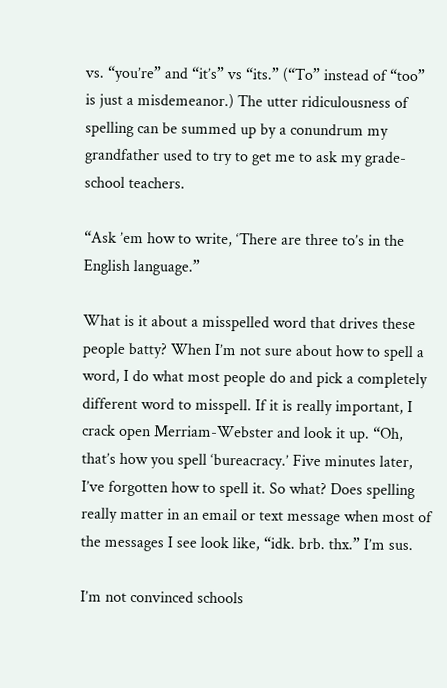vs. “you’re” and “it’s” vs “its.” (“To” instead of “too” is just a misdemeanor.) The utter ridiculousness of spelling can be summed up by a conundrum my grandfather used to try to get me to ask my grade-school teachers.

“Ask ’em how to write, ‘There are three to’s in the English language.”

What is it about a misspelled word that drives these people batty? When I’m not sure about how to spell a word, I do what most people do and pick a completely different word to misspell. If it is really important, I crack open Merriam-Webster and look it up. “Oh, that’s how you spell ‘bureacracy.’ Five minutes later, I’ve forgotten how to spell it. So what? Does spelling really matter in an email or text message when most of the messages I see look like, “idk. brb. thx.” I’m sus.

I’m not convinced schools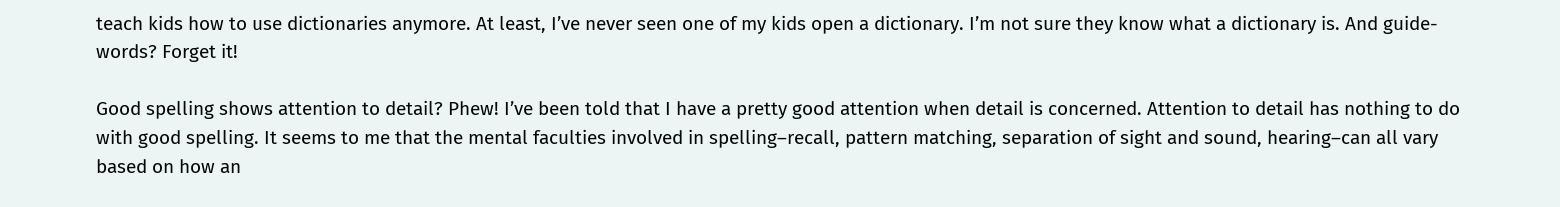teach kids how to use dictionaries anymore. At least, I’ve never seen one of my kids open a dictionary. I’m not sure they know what a dictionary is. And guide-words? Forget it!

Good spelling shows attention to detail? Phew! I’ve been told that I have a pretty good attention when detail is concerned. Attention to detail has nothing to do with good spelling. It seems to me that the mental faculties involved in spelling–recall, pattern matching, separation of sight and sound, hearing–can all vary based on how an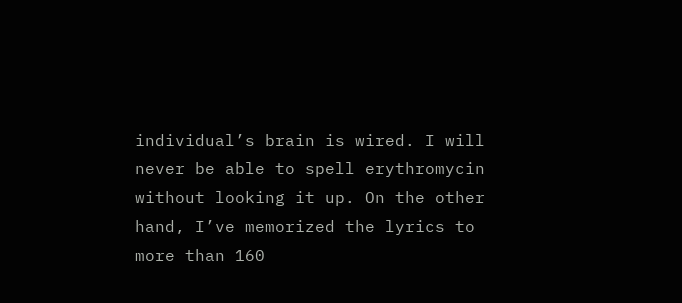individual’s brain is wired. I will never be able to spell erythromycin without looking it up. On the other hand, I’ve memorized the lyrics to more than 160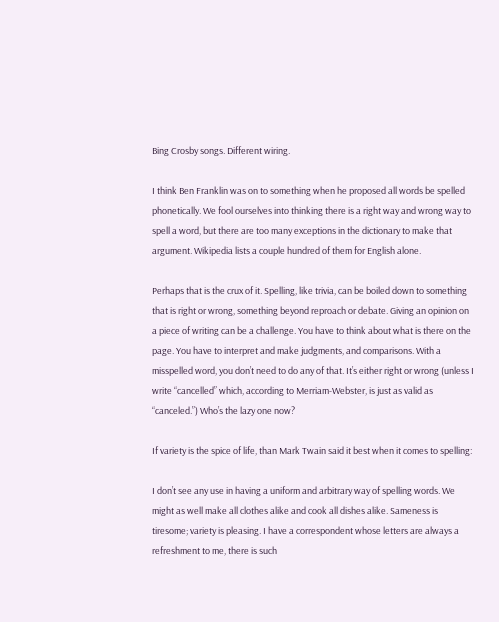Bing Crosby songs. Different wiring.

I think Ben Franklin was on to something when he proposed all words be spelled phonetically. We fool ourselves into thinking there is a right way and wrong way to spell a word, but there are too many exceptions in the dictionary to make that argument. Wikipedia lists a couple hundred of them for English alone.

Perhaps that is the crux of it. Spelling, like trivia, can be boiled down to something that is right or wrong, something beyond reproach or debate. Giving an opinion on a piece of writing can be a challenge. You have to think about what is there on the page. You have to interpret and make judgments, and comparisons. With a misspelled word, you don’t need to do any of that. It’s either right or wrong (unless I write “cancelled” which, according to Merriam-Webster, is just as valid as “canceled.”) Who’s the lazy one now?

If variety is the spice of life, than Mark Twain said it best when it comes to spelling:

I don’t see any use in having a uniform and arbitrary way of spelling words. We might as well make all clothes alike and cook all dishes alike. Sameness is tiresome; variety is pleasing. I have a correspondent whose letters are always a refreshment to me, there is such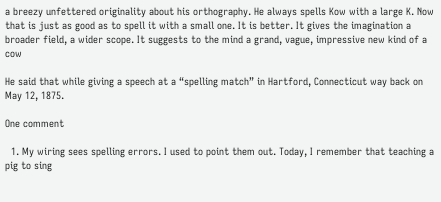a breezy unfettered originality about his orthography. He always spells Kow with a large K. Now that is just as good as to spell it with a small one. It is better. It gives the imagination a broader field, a wider scope. It suggests to the mind a grand, vague, impressive new kind of a cow

He said that while giving a speech at a “spelling match” in Hartford, Connecticut way back on May 12, 1875.

One comment

  1. My wiring sees spelling errors. I used to point them out. Today, I remember that teaching a pig to sing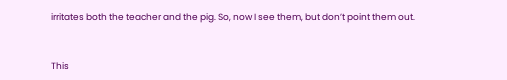irritates both the teacher and the pig. So, now I see them, but don’t point them out.


This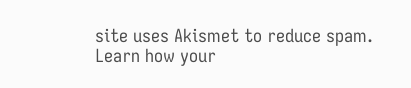site uses Akismet to reduce spam. Learn how your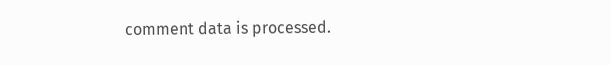comment data is processed.